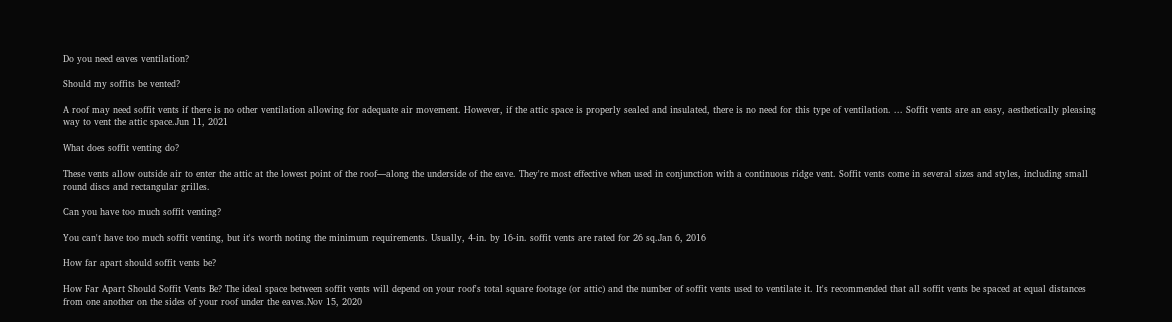Do you need eaves ventilation?

Should my soffits be vented?

A roof may need soffit vents if there is no other ventilation allowing for adequate air movement. However, if the attic space is properly sealed and insulated, there is no need for this type of ventilation. ... Soffit vents are an easy, aesthetically pleasing way to vent the attic space.Jun 11, 2021

What does soffit venting do?

These vents allow outside air to enter the attic at the lowest point of the roof—along the underside of the eave. They're most effective when used in conjunction with a continuous ridge vent. Soffit vents come in several sizes and styles, including small round discs and rectangular grilles.

Can you have too much soffit venting?

You can't have too much soffit venting, but it's worth noting the minimum requirements. Usually, 4-in. by 16-in. soffit vents are rated for 26 sq.Jan 6, 2016

How far apart should soffit vents be?

How Far Apart Should Soffit Vents Be? The ideal space between soffit vents will depend on your roof's total square footage (or attic) and the number of soffit vents used to ventilate it. It's recommended that all soffit vents be spaced at equal distances from one another on the sides of your roof under the eaves.Nov 15, 2020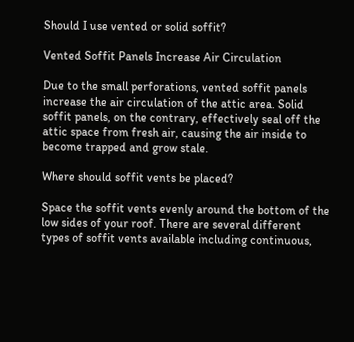Should I use vented or solid soffit?

Vented Soffit Panels Increase Air Circulation

Due to the small perforations, vented soffit panels increase the air circulation of the attic area. Solid soffit panels, on the contrary, effectively seal off the attic space from fresh air, causing the air inside to become trapped and grow stale.

Where should soffit vents be placed?

Space the soffit vents evenly around the bottom of the low sides of your roof. There are several different types of soffit vents available including continuous,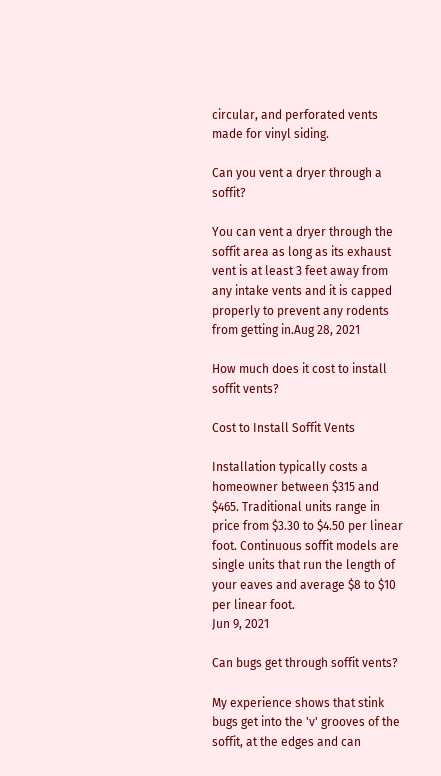circular, and perforated vents made for vinyl siding.

Can you vent a dryer through a soffit?

You can vent a dryer through the soffit area as long as its exhaust vent is at least 3 feet away from any intake vents and it is capped properly to prevent any rodents from getting in.Aug 28, 2021

How much does it cost to install soffit vents?

Cost to Install Soffit Vents

Installation typically costs a homeowner between $315 and $465. Traditional units range in price from $3.30 to $4.50 per linear foot. Continuous soffit models are single units that run the length of your eaves and average $8 to $10 per linear foot.
Jun 9, 2021

Can bugs get through soffit vents?

My experience shows that stink bugs get into the 'v' grooves of the soffit, at the edges and can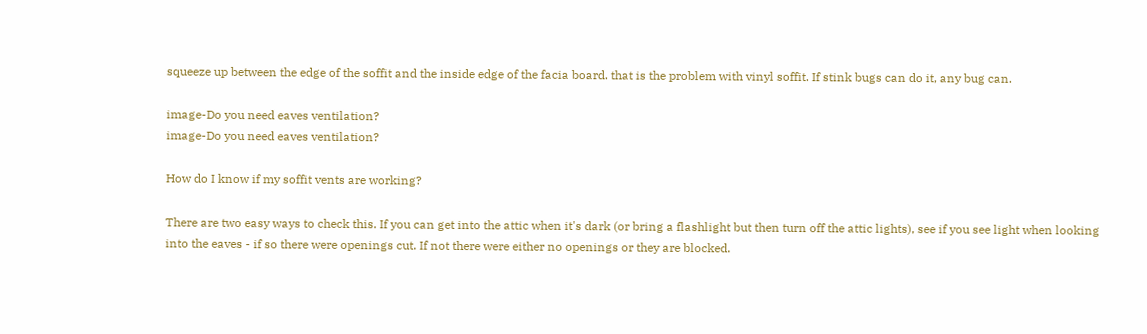squeeze up between the edge of the soffit and the inside edge of the facia board. that is the problem with vinyl soffit. If stink bugs can do it, any bug can.

image-Do you need eaves ventilation?
image-Do you need eaves ventilation?

How do I know if my soffit vents are working?

There are two easy ways to check this. If you can get into the attic when it's dark (or bring a flashlight but then turn off the attic lights), see if you see light when looking into the eaves - if so there were openings cut. If not there were either no openings or they are blocked.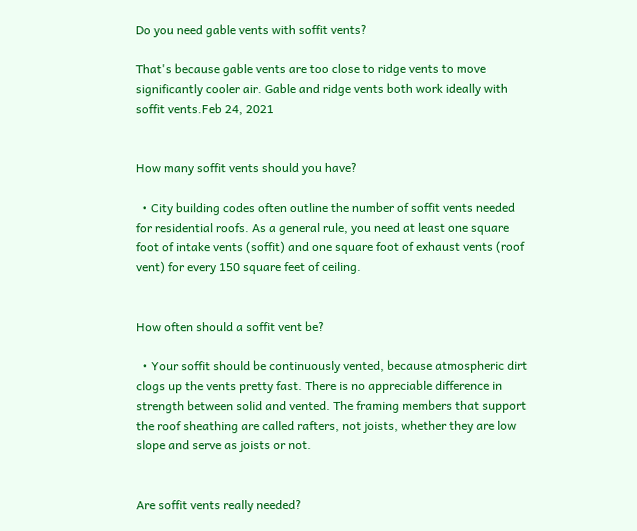Do you need gable vents with soffit vents?

That's because gable vents are too close to ridge vents to move significantly cooler air. Gable and ridge vents both work ideally with soffit vents.Feb 24, 2021


How many soffit vents should you have?

  • City building codes often outline the number of soffit vents needed for residential roofs. As a general rule, you need at least one square foot of intake vents (soffit) and one square foot of exhaust vents (roof vent) for every 150 square feet of ceiling.


How often should a soffit vent be?

  • Your soffit should be continuously vented, because atmospheric dirt clogs up the vents pretty fast. There is no appreciable difference in strength between solid and vented. The framing members that support the roof sheathing are called rafters, not joists, whether they are low slope and serve as joists or not.


Are soffit vents really needed?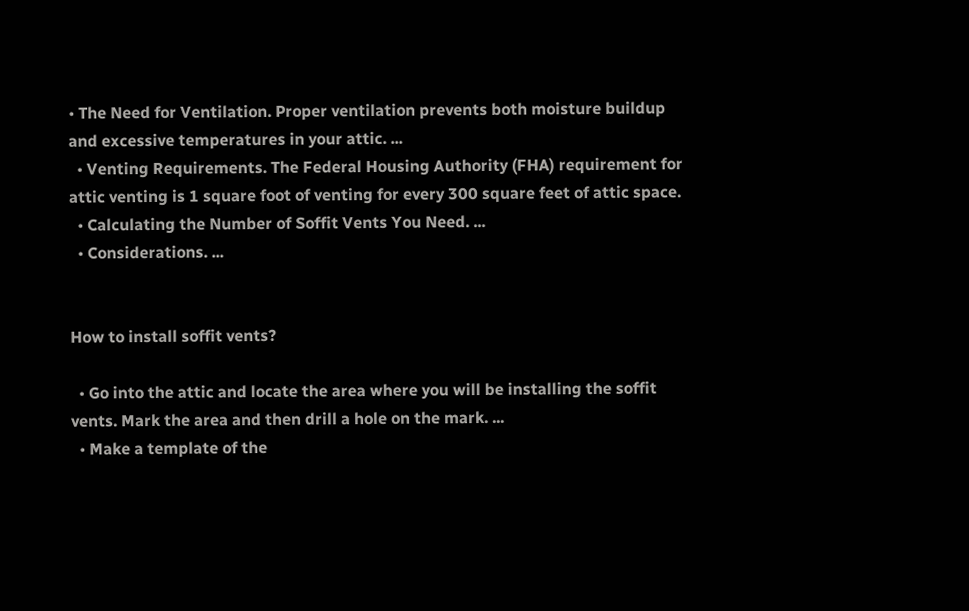• The Need for Ventilation. Proper ventilation prevents both moisture buildup and excessive temperatures in your attic. ...
  • Venting Requirements. The Federal Housing Authority (FHA) requirement for attic venting is 1 square foot of venting for every 300 square feet of attic space.
  • Calculating the Number of Soffit Vents You Need. ...
  • Considerations. ...


How to install soffit vents?

  • Go into the attic and locate the area where you will be installing the soffit vents. Mark the area and then drill a hole on the mark. ...
  • Make a template of the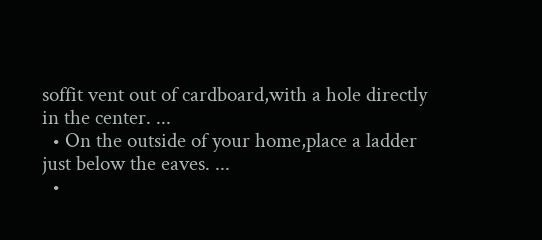soffit vent out of cardboard,with a hole directly in the center. ...
  • On the outside of your home,place a ladder just below the eaves. ...
  •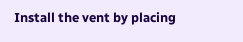Install the vent by placing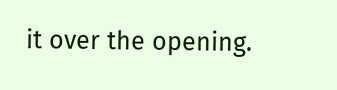it over the opening.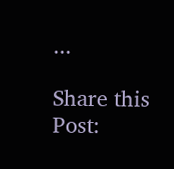...

Share this Post: